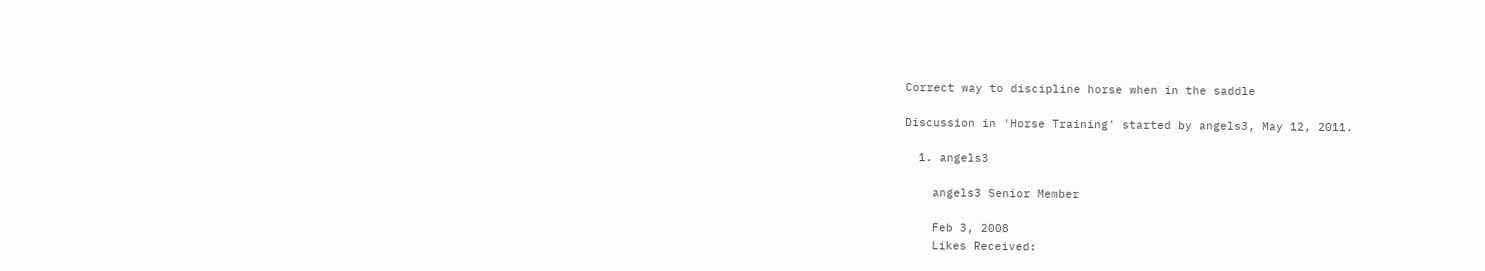Correct way to discipline horse when in the saddle

Discussion in 'Horse Training' started by angels3, May 12, 2011.

  1. angels3

    angels3 Senior Member

    Feb 3, 2008
    Likes Received: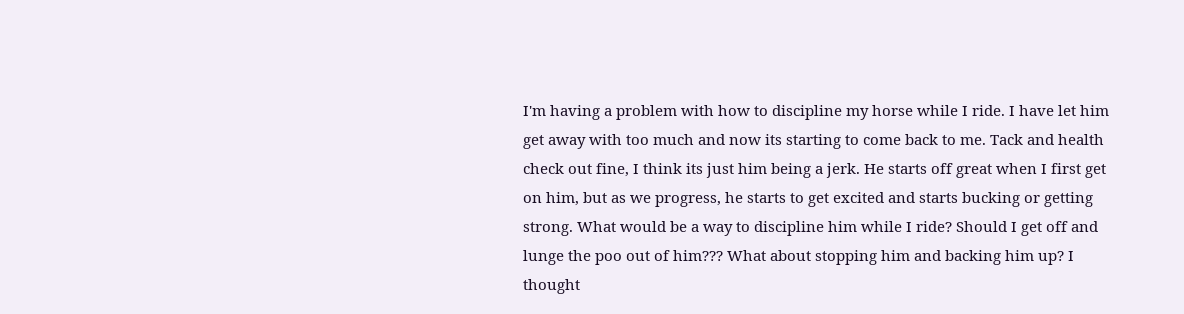I'm having a problem with how to discipline my horse while I ride. I have let him get away with too much and now its starting to come back to me. Tack and health check out fine, I think its just him being a jerk. He starts off great when I first get on him, but as we progress, he starts to get excited and starts bucking or getting strong. What would be a way to discipline him while I ride? Should I get off and lunge the poo out of him??? What about stopping him and backing him up? I thought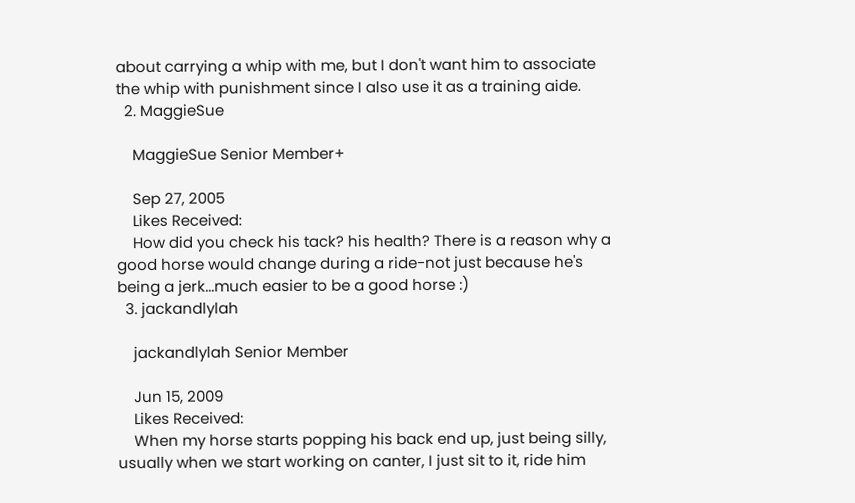about carrying a whip with me, but I don't want him to associate the whip with punishment since I also use it as a training aide.
  2. MaggieSue

    MaggieSue Senior Member+

    Sep 27, 2005
    Likes Received:
    How did you check his tack? his health? There is a reason why a good horse would change during a ride-not just because he's being a jerk...much easier to be a good horse :)
  3. jackandlylah

    jackandlylah Senior Member

    Jun 15, 2009
    Likes Received:
    When my horse starts popping his back end up, just being silly, usually when we start working on canter, I just sit to it, ride him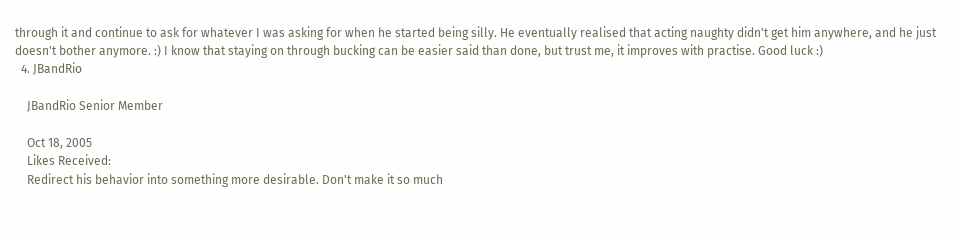through it and continue to ask for whatever I was asking for when he started being silly. He eventually realised that acting naughty didn't get him anywhere, and he just doesn't bother anymore. :) I know that staying on through bucking can be easier said than done, but trust me, it improves with practise. Good luck :)
  4. JBandRio

    JBandRio Senior Member

    Oct 18, 2005
    Likes Received:
    Redirect his behavior into something more desirable. Don't make it so much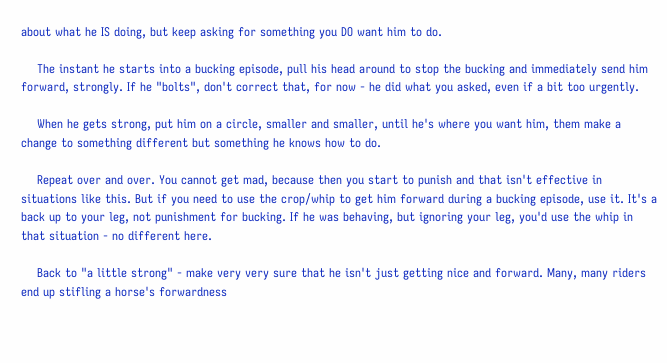about what he IS doing, but keep asking for something you DO want him to do.

    The instant he starts into a bucking episode, pull his head around to stop the bucking and immediately send him forward, strongly. If he "bolts", don't correct that, for now - he did what you asked, even if a bit too urgently.

    When he gets strong, put him on a circle, smaller and smaller, until he's where you want him, them make a change to something different but something he knows how to do.

    Repeat over and over. You cannot get mad, because then you start to punish and that isn't effective in situations like this. But if you need to use the crop/whip to get him forward during a bucking episode, use it. It's a back up to your leg, not punishment for bucking. If he was behaving, but ignoring your leg, you'd use the whip in that situation - no different here.

    Back to "a little strong" - make very very sure that he isn't just getting nice and forward. Many, many riders end up stifling a horse's forwardness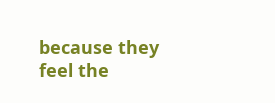because they feel the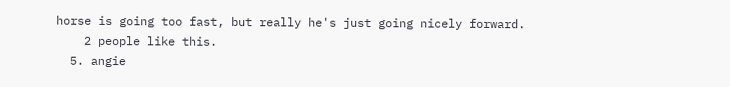horse is going too fast, but really he's just going nicely forward.
    2 people like this.
  5. angie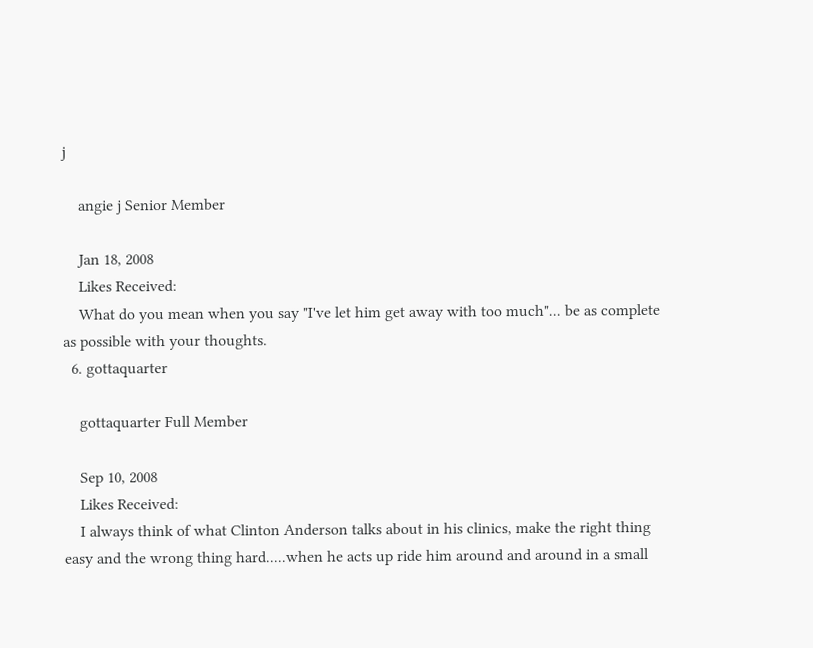j

    angie j Senior Member

    Jan 18, 2008
    Likes Received:
    What do you mean when you say "I've let him get away with too much"... be as complete as possible with your thoughts.
  6. gottaquarter

    gottaquarter Full Member

    Sep 10, 2008
    Likes Received:
    I always think of what Clinton Anderson talks about in his clinics, make the right thing easy and the wrong thing hard.....when he acts up ride him around and around in a small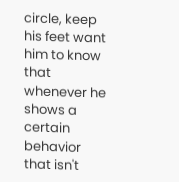circle, keep his feet want him to know that whenever he shows a certain behavior that isn't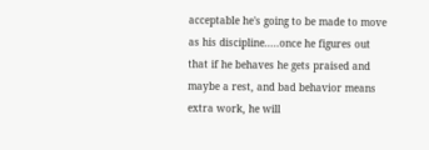acceptable he's going to be made to move as his discipline.....once he figures out that if he behaves he gets praised and maybe a rest, and bad behavior means extra work, he will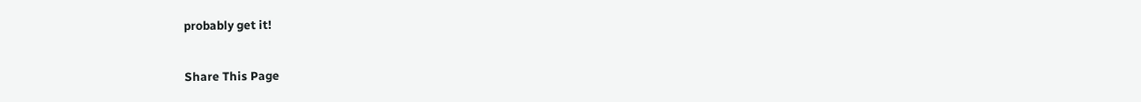probably get it!

Share This Page